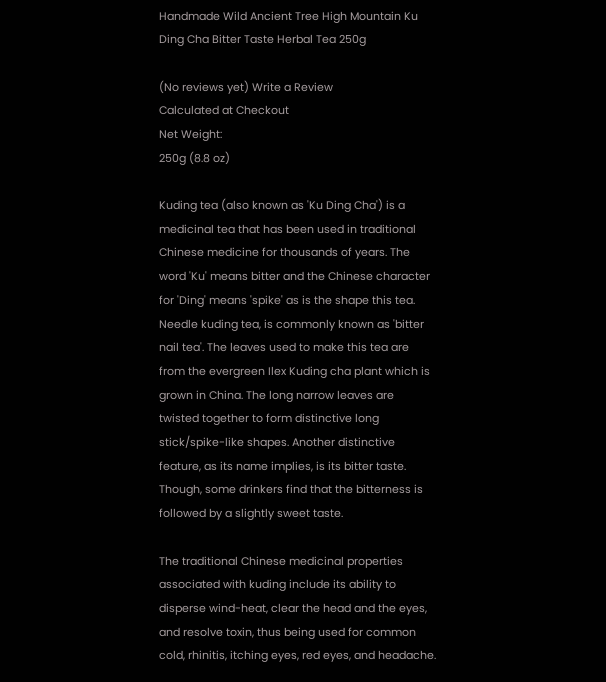Handmade Wild Ancient Tree High Mountain Ku Ding Cha Bitter Taste Herbal Tea 250g

(No reviews yet) Write a Review
Calculated at Checkout
Net Weight:
250g (8.8 oz)

Kuding tea (also known as 'Ku Ding Cha') is a medicinal tea that has been used in traditional Chinese medicine for thousands of years. The word 'Ku' means bitter and the Chinese character for 'Ding' means 'spike' as is the shape this tea. Needle kuding tea, is commonly known as 'bitter nail tea'. The leaves used to make this tea are from the evergreen Ilex Kuding cha plant which is grown in China. The long narrow leaves are twisted together to form distinctive long stick/spike-like shapes. Another distinctive feature, as its name implies, is its bitter taste. Though, some drinkers find that the bitterness is followed by a slightly sweet taste.

The traditional Chinese medicinal properties associated with kuding include its ability to disperse wind-heat, clear the head and the eyes, and resolve toxin, thus being used for common cold, rhinitis, itching eyes, red eyes, and headache.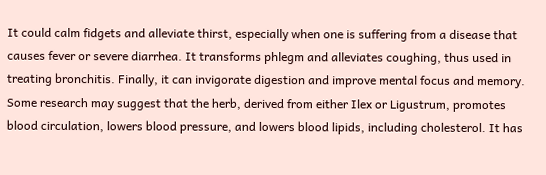It could calm fidgets and alleviate thirst, especially when one is suffering from a disease that causes fever or severe diarrhea. It transforms phlegm and alleviates coughing, thus used in treating bronchitis. Finally, it can invigorate digestion and improve mental focus and memory.
Some research may suggest that the herb, derived from either Ilex or Ligustrum, promotes blood circulation, lowers blood pressure, and lowers blood lipids, including cholesterol. It has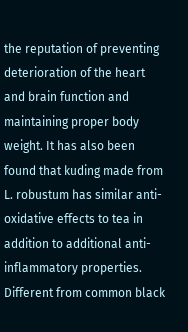the reputation of preventing deterioration of the heart and brain function and maintaining proper body weight. It has also been found that kuding made from L. robustum has similar anti-oxidative effects to tea in addition to additional anti-inflammatory properties.
Different from common black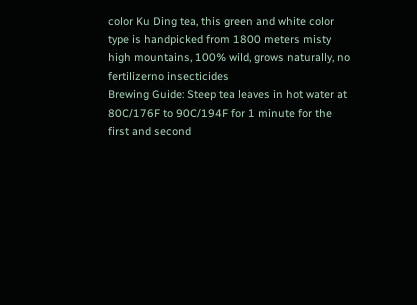color Ku Ding tea, this green and white color type is handpicked from 1800 meters misty high mountains, 100% wild, grows naturally, no fertilizerno insecticides
Brewing Guide: Steep tea leaves in hot water at 80C/176F to 90C/194F for 1 minute for the first and second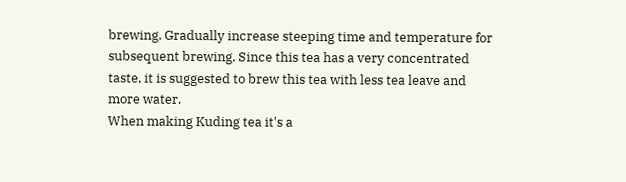brewing. Gradually increase steeping time and temperature for subsequent brewing. Since this tea has a very concentrated taste, it is suggested to brew this tea with less tea leave and more water.
When making Kuding tea it's a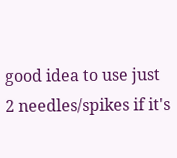good idea to use just 2 needles/spikes if it's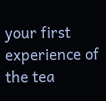your first experience of the tea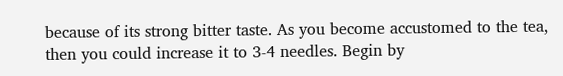because of its strong bitter taste. As you become accustomed to the tea, then you could increase it to 3-4 needles. Begin by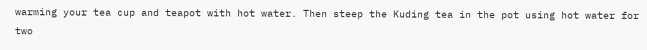warming your tea cup and teapot with hot water. Then steep the Kuding tea in the pot using hot water for two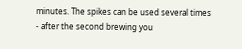minutes. The spikes can be used several times - after the second brewing you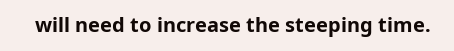will need to increase the steeping time.